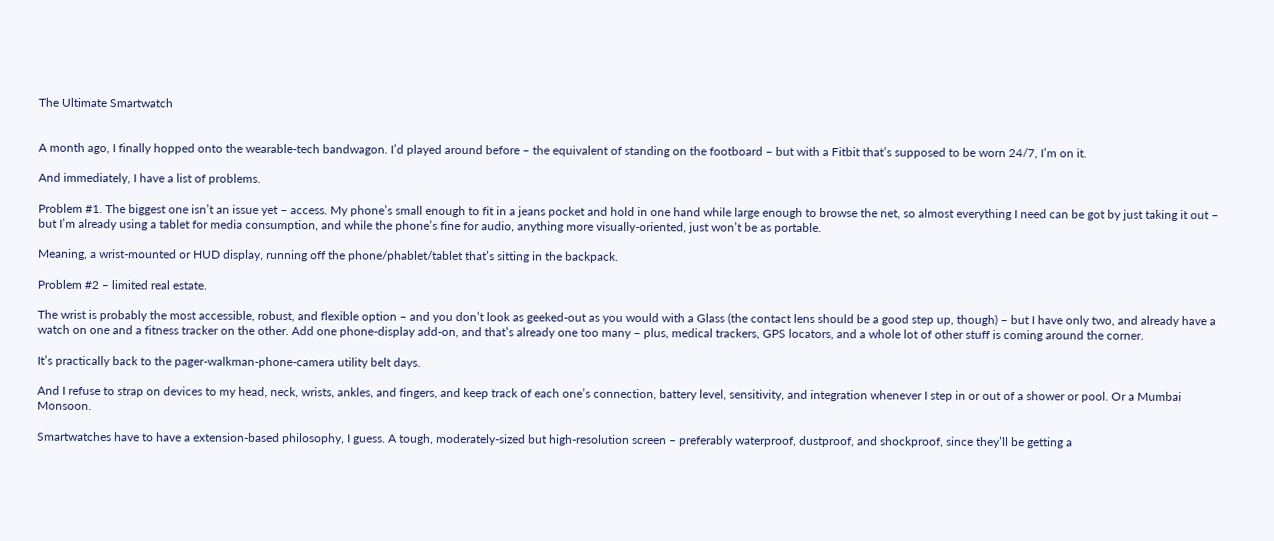The Ultimate Smartwatch


A month ago, I finally hopped onto the wearable-tech bandwagon. I’d played around before – the equivalent of standing on the footboard – but with a Fitbit that’s supposed to be worn 24/7, I’m on it.

And immediately, I have a list of problems.

Problem #1. The biggest one isn’t an issue yet – access. My phone’s small enough to fit in a jeans pocket and hold in one hand while large enough to browse the net, so almost everything I need can be got by just taking it out – but I’m already using a tablet for media consumption, and while the phone’s fine for audio, anything more visually-oriented, just won’t be as portable.

Meaning, a wrist-mounted or HUD display, running off the phone/phablet/tablet that’s sitting in the backpack.

Problem #2 – limited real estate.

The wrist is probably the most accessible, robust, and flexible option – and you don’t look as geeked-out as you would with a Glass (the contact lens should be a good step up, though) – but I have only two, and already have a watch on one and a fitness tracker on the other. Add one phone-display add-on, and that’s already one too many – plus, medical trackers, GPS locators, and a whole lot of other stuff is coming around the corner.

It’s practically back to the pager-walkman-phone-camera utility belt days.

And I refuse to strap on devices to my head, neck, wrists, ankles, and fingers, and keep track of each one’s connection, battery level, sensitivity, and integration whenever I step in or out of a shower or pool. Or a Mumbai Monsoon.

Smartwatches have to have a extension-based philosophy, I guess. A tough, moderately-sized but high-resolution screen – preferably waterproof, dustproof, and shockproof, since they’ll be getting a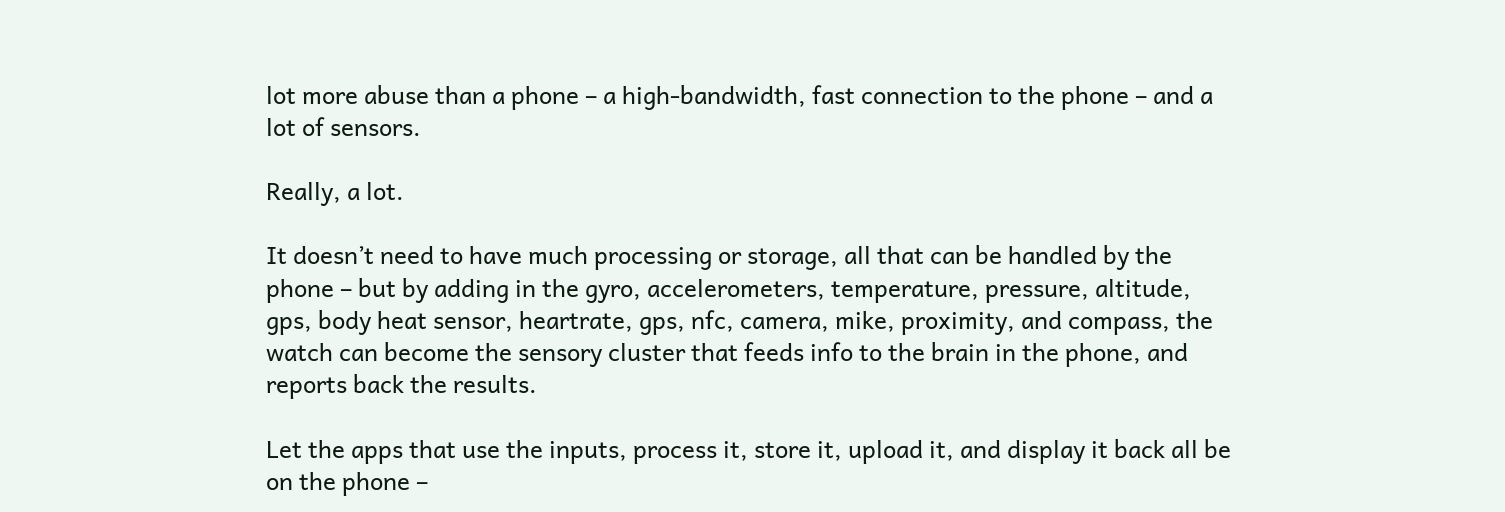lot more abuse than a phone – a high-bandwidth, fast connection to the phone – and a lot of sensors.

Really, a lot.

It doesn’t need to have much processing or storage, all that can be handled by the phone – but by adding in the gyro, accelerometers, temperature, pressure, altitude, gps, body heat sensor, heartrate, gps, nfc, camera, mike, proximity, and compass, the watch can become the sensory cluster that feeds info to the brain in the phone, and reports back the results.

Let the apps that use the inputs, process it, store it, upload it, and display it back all be on the phone –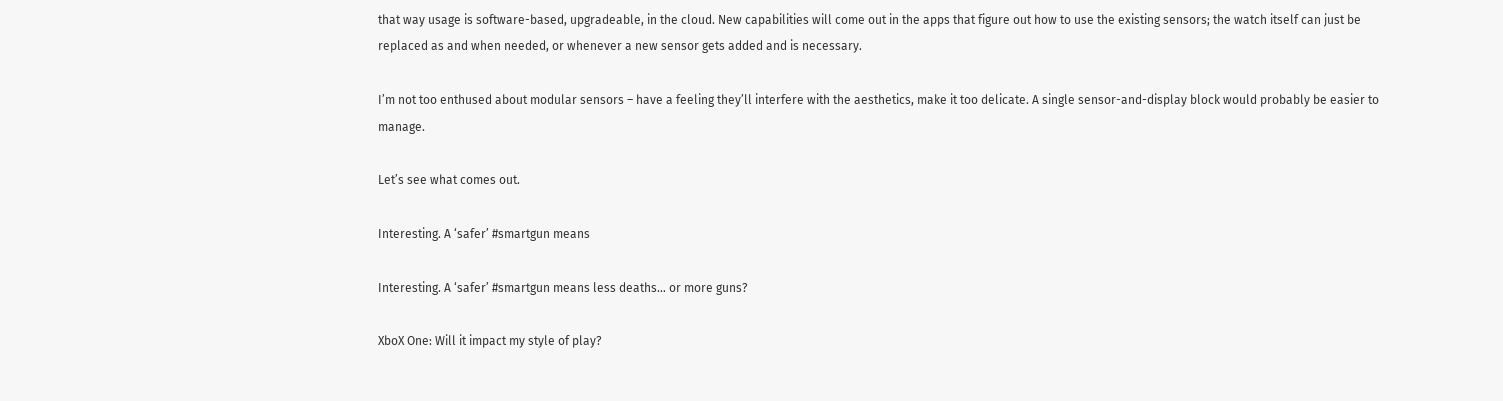that way usage is software-based, upgradeable, in the cloud. New capabilities will come out in the apps that figure out how to use the existing sensors; the watch itself can just be replaced as and when needed, or whenever a new sensor gets added and is necessary.

I’m not too enthused about modular sensors – have a feeling they’ll interfere with the aesthetics, make it too delicate. A single sensor-and-display block would probably be easier to manage.

Let’s see what comes out.

Interesting. A ‘safer’ #smartgun means

Interesting. A ‘safer’ #smartgun means less deaths… or more guns?

XboX One: Will it impact my style of play?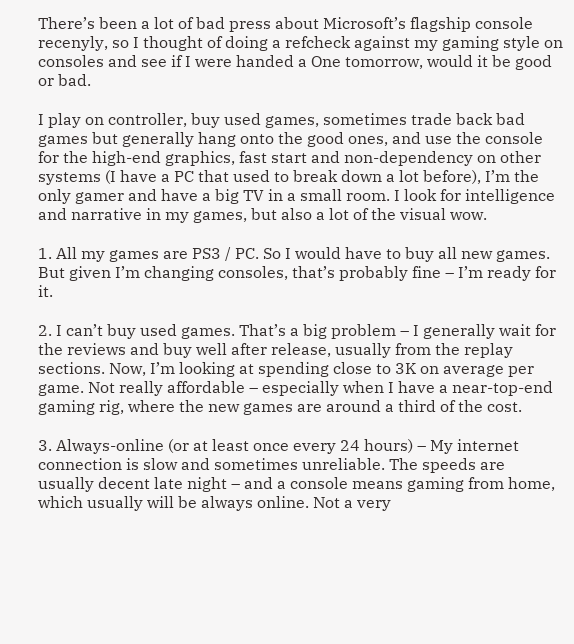There’s been a lot of bad press about Microsoft’s flagship console recenyly, so I thought of doing a refcheck against my gaming style on consoles and see if I were handed a One tomorrow, would it be good or bad.

I play on controller, buy used games, sometimes trade back bad games but generally hang onto the good ones, and use the console for the high-end graphics, fast start and non-dependency on other systems (I have a PC that used to break down a lot before), I’m the only gamer and have a big TV in a small room. I look for intelligence and narrative in my games, but also a lot of the visual wow.

1. All my games are PS3 / PC. So I would have to buy all new games. But given I’m changing consoles, that’s probably fine – I’m ready for it.

2. I can’t buy used games. That’s a big problem – I generally wait for the reviews and buy well after release, usually from the replay sections. Now, I’m looking at spending close to 3K on average per game. Not really affordable – especially when I have a near-top-end gaming rig, where the new games are around a third of the cost.

3. Always-online (or at least once every 24 hours) – My internet connection is slow and sometimes unreliable. The speeds are usually decent late night – and a console means gaming from home, which usually will be always online. Not a very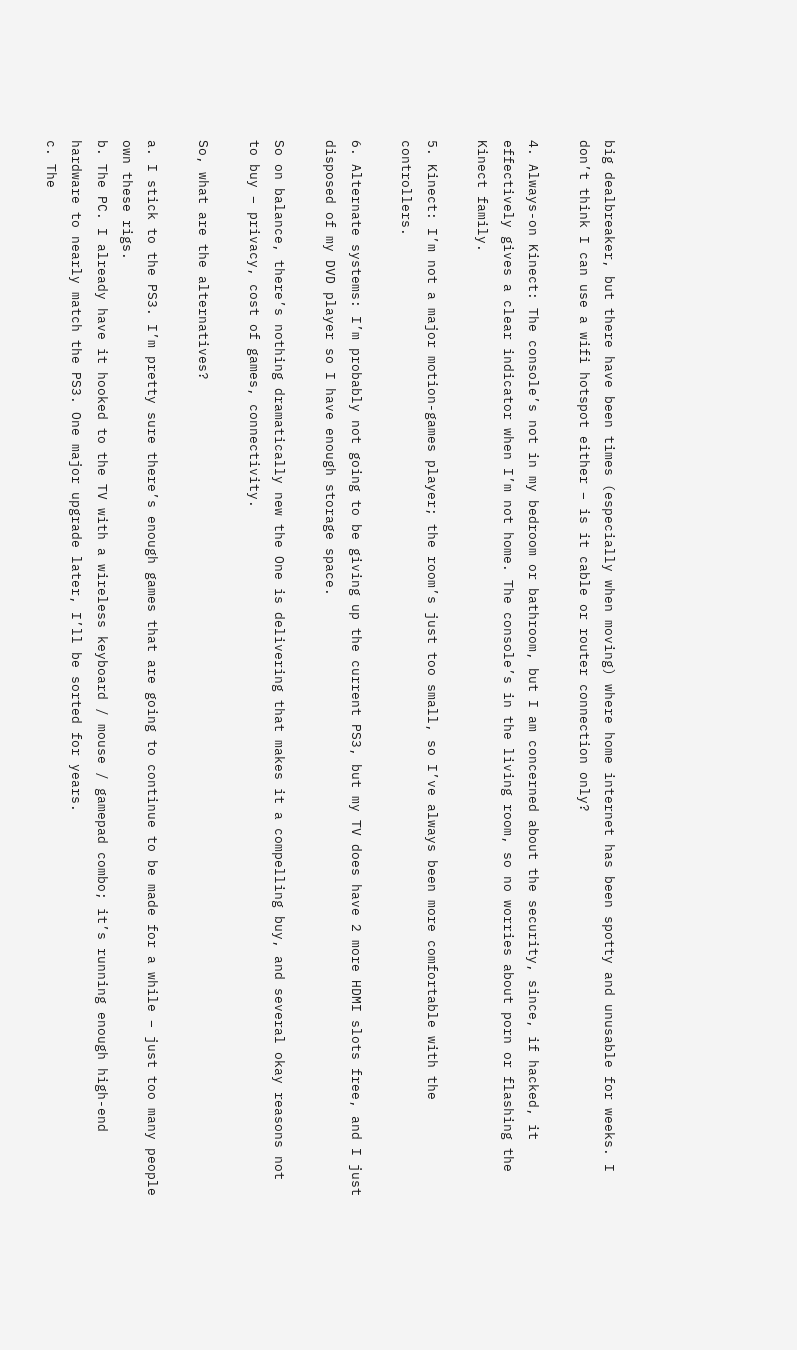big dealbreaker, but there have been times (especially when moving) where home internet has been spotty and unusable for weeks. I don’t think I can use a wifi hotspot either – is it cable or router connection only?

4. Always-on Kinect: The console’s not in my bedroom or bathroom, but I am concerned about the security, since, if hacked, it effectively gives a clear indicator when I’m not home. The console’s in the living room, so no worries about porn or flashing the Kinect family.

5. Kinect: I’m not a major motion-games player; the room’s just too small, so I’ve always been more comfortable with the controllers.

6. Alternate systems: I’m probably not going to be giving up the current PS3, but my TV does have 2 more HDMI slots free, and I just disposed of my DVD player so I have enough storage space.

So on balance, there’s nothing dramatically new the One is delivering that makes it a compelling buy, and several okay reasons not to buy – privacy, cost of games, connectivity.

So, what are the alternatives?

a. I stick to the PS3. I’m pretty sure there’s enough games that are going to continue to be made for a while – just too many people own these rigs.
b. The PC. I already have it hooked to the TV with a wireless keyboard / mouse / gamepad combo; it’s running enough high-end hardware to nearly match the PS3. One major upgrade later, I’ll be sorted for years.
c. The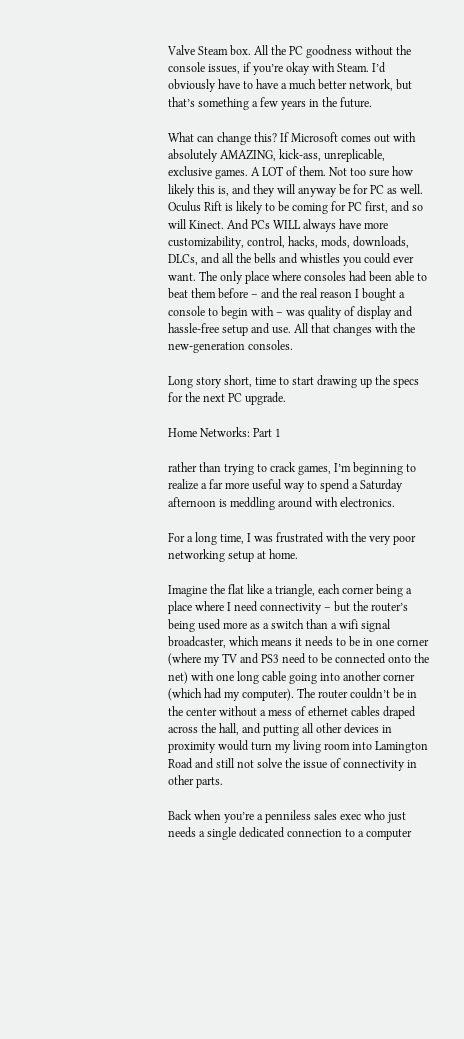Valve Steam box. All the PC goodness without the console issues, if you’re okay with Steam. I’d obviously have to have a much better network, but that’s something a few years in the future.

What can change this? If Microsoft comes out with absolutely AMAZING, kick-ass, unreplicable, exclusive games. A LOT of them. Not too sure how likely this is, and they will anyway be for PC as well. Oculus Rift is likely to be coming for PC first, and so will Kinect. And PCs WILL always have more customizability, control, hacks, mods, downloads, DLCs, and all the bells and whistles you could ever want. The only place where consoles had been able to beat them before – and the real reason I bought a console to begin with – was quality of display and hassle-free setup and use. All that changes with the new-generation consoles.

Long story short, time to start drawing up the specs for the next PC upgrade.

Home Networks: Part 1

rather than trying to crack games, I’m beginning to realize a far more useful way to spend a Saturday afternoon is meddling around with electronics.

For a long time, I was frustrated with the very poor networking setup at home.

Imagine the flat like a triangle, each corner being a place where I need connectivity – but the router’s being used more as a switch than a wifi signal broadcaster, which means it needs to be in one corner (where my TV and PS3 need to be connected onto the net) with one long cable going into another corner (which had my computer). The router couldn’t be in the center without a mess of ethernet cables draped across the hall, and putting all other devices in proximity would turn my living room into Lamington Road and still not solve the issue of connectivity in other parts.

Back when you’re a penniless sales exec who just needs a single dedicated connection to a computer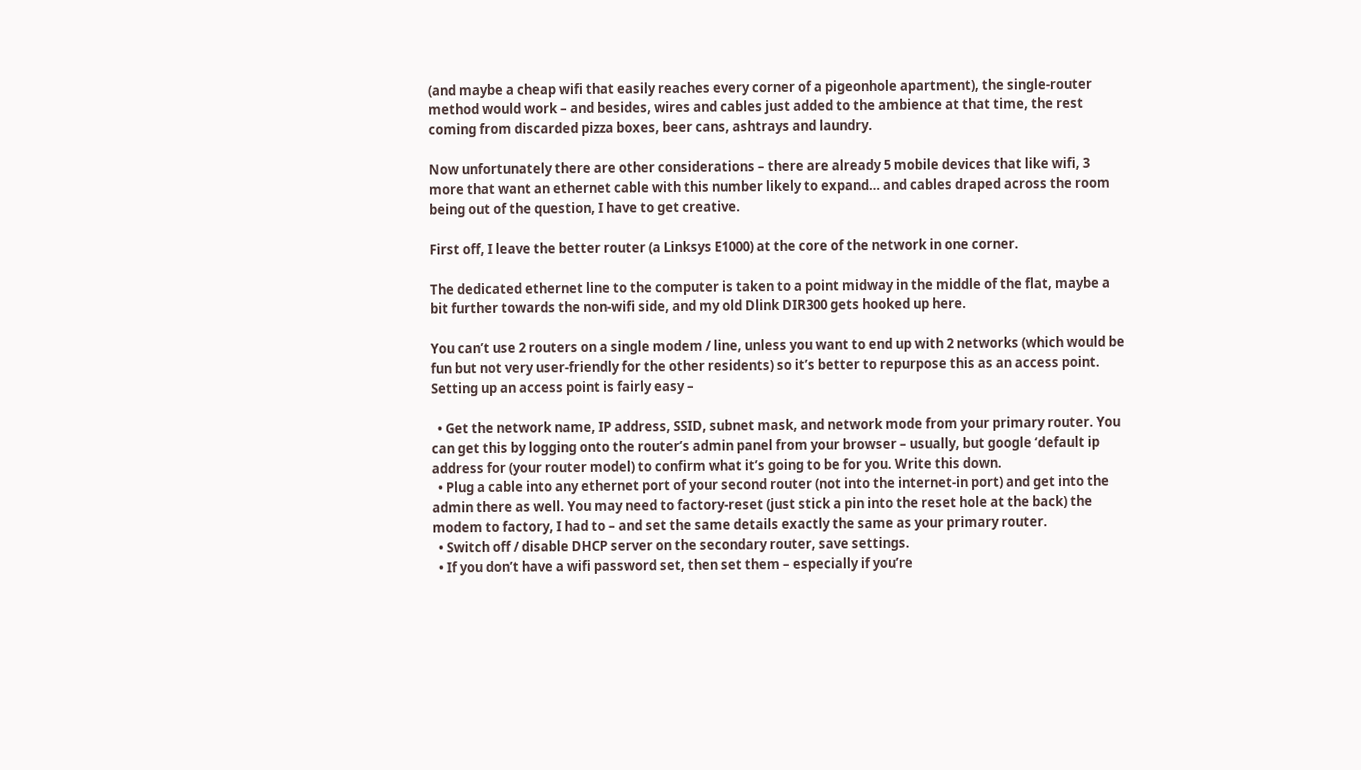(and maybe a cheap wifi that easily reaches every corner of a pigeonhole apartment), the single-router method would work – and besides, wires and cables just added to the ambience at that time, the rest coming from discarded pizza boxes, beer cans, ashtrays and laundry.

Now unfortunately there are other considerations – there are already 5 mobile devices that like wifi, 3 more that want an ethernet cable with this number likely to expand… and cables draped across the room being out of the question, I have to get creative.

First off, I leave the better router (a Linksys E1000) at the core of the network in one corner.

The dedicated ethernet line to the computer is taken to a point midway in the middle of the flat, maybe a bit further towards the non-wifi side, and my old Dlink DIR300 gets hooked up here.

You can’t use 2 routers on a single modem / line, unless you want to end up with 2 networks (which would be fun but not very user-friendly for the other residents) so it’s better to repurpose this as an access point. Setting up an access point is fairly easy –

  • Get the network name, IP address, SSID, subnet mask, and network mode from your primary router. You can get this by logging onto the router’s admin panel from your browser – usually, but google ‘default ip address for (your router model) to confirm what it’s going to be for you. Write this down.
  • Plug a cable into any ethernet port of your second router (not into the internet-in port) and get into the admin there as well. You may need to factory-reset (just stick a pin into the reset hole at the back) the modem to factory, I had to – and set the same details exactly the same as your primary router.
  • Switch off / disable DHCP server on the secondary router, save settings.
  • If you don’t have a wifi password set, then set them – especially if you’re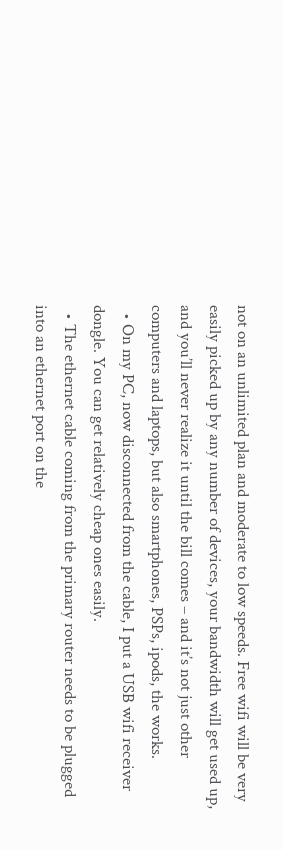not on an unlimited plan and moderate to low speeds. Free wifi will be very easily picked up by any number of devices, your bandwidth will get used up, and you’ll never realize it until the bill comes – and it’s not just other computers and laptops, but also smartphones, PSPs, ipods, the works.
  • On my PC, now disconnected from the cable, I put a USB wifi receiver dongle. You can get relatively cheap ones easily.
  • The ethernet cable coming from the primary router needs to be plugged into an ethernet port on the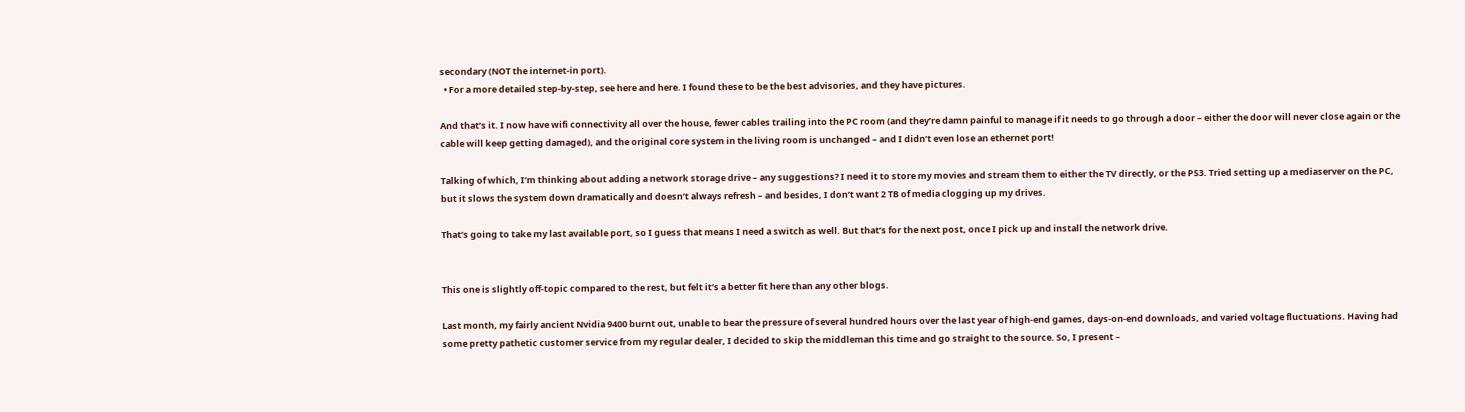secondary (NOT the internet-in port).
  • For a more detailed step-by-step, see here and here. I found these to be the best advisories, and they have pictures.

And that’s it. I now have wifi connectivity all over the house, fewer cables trailing into the PC room (and they’re damn painful to manage if it needs to go through a door – either the door will never close again or the cable will keep getting damaged), and the original core system in the living room is unchanged – and I didn’t even lose an ethernet port!

Talking of which, I’m thinking about adding a network storage drive – any suggestions? I need it to store my movies and stream them to either the TV directly, or the PS3. Tried setting up a mediaserver on the PC, but it slows the system down dramatically and doesn’t always refresh – and besides, I don’t want 2 TB of media clogging up my drives.

That’s going to take my last available port, so I guess that means I need a switch as well. But that’s for the next post, once I pick up and install the network drive.


This one is slightly off-topic compared to the rest, but felt it’s a better fit here than any other blogs.

Last month, my fairly ancient Nvidia 9400 burnt out, unable to bear the pressure of several hundred hours over the last year of high-end games, days-on-end downloads, and varied voltage fluctuations. Having had some pretty pathetic customer service from my regular dealer, I decided to skip the middleman this time and go straight to the source. So, I present –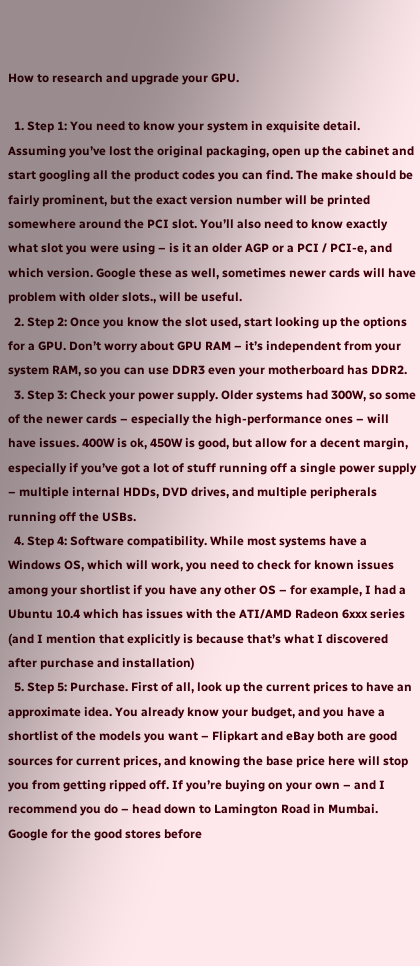How to research and upgrade your GPU.

  1. Step 1: You need to know your system in exquisite detail. Assuming you’ve lost the original packaging, open up the cabinet and start googling all the product codes you can find. The make should be fairly prominent, but the exact version number will be printed somewhere around the PCI slot. You’ll also need to know exactly what slot you were using – is it an older AGP or a PCI / PCI-e, and which version. Google these as well, sometimes newer cards will have problem with older slots., will be useful.
  2. Step 2: Once you know the slot used, start looking up the options for a GPU. Don’t worry about GPU RAM – it’s independent from your system RAM, so you can use DDR3 even your motherboard has DDR2.
  3. Step 3: Check your power supply. Older systems had 300W, so some of the newer cards – especially the high-performance ones – will have issues. 400W is ok, 450W is good, but allow for a decent margin, especially if you’ve got a lot of stuff running off a single power supply – multiple internal HDDs, DVD drives, and multiple peripherals running off the USBs.
  4. Step 4: Software compatibility. While most systems have a Windows OS, which will work, you need to check for known issues among your shortlist if you have any other OS – for example, I had a Ubuntu 10.4 which has issues with the ATI/AMD Radeon 6xxx series (and I mention that explicitly is because that’s what I discovered after purchase and installation)
  5. Step 5: Purchase. First of all, look up the current prices to have an approximate idea. You already know your budget, and you have a shortlist of the models you want – Flipkart and eBay both are good sources for current prices, and knowing the base price here will stop you from getting ripped off. If you’re buying on your own – and I recommend you do – head down to Lamington Road in Mumbai. Google for the good stores before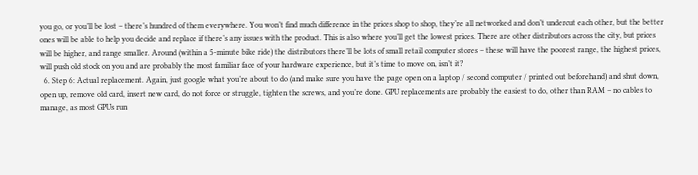you go, or you’ll be lost – there’s hundred of them everywhere. You won’t find much difference in the prices shop to shop, they’re all networked and don’t undercut each other, but the better ones will be able to help you decide and replace if there’s any issues with the product. This is also where you’ll get the lowest prices. There are other distributors across the city, but prices will be higher, and range smaller. Around (within a 5-minute bike ride) the distributors there’ll be lots of small retail computer stores – these will have the poorest range, the highest prices, will push old stock on you and are probably the most familiar face of your hardware experience, but it’s time to move on, isn’t it?
  6. Step 6: Actual replacement. Again, just google what you’re about to do (and make sure you have the page open on a laptop / second computer / printed out beforehand) and shut down, open up, remove old card, insert new card, do not force or struggle, tighten the screws, and you’re done. GPU replacements are probably the easiest to do, other than RAM – no cables to manage, as most GPUs run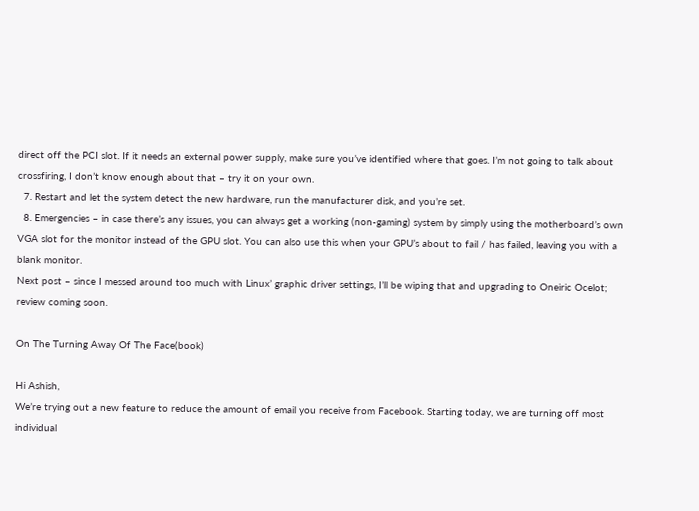direct off the PCI slot. If it needs an external power supply, make sure you’ve identified where that goes. I’m not going to talk about crossfiring, I don’t know enough about that – try it on your own.
  7. Restart and let the system detect the new hardware, run the manufacturer disk, and you’re set.
  8. Emergencies – in case there’s any issues, you can always get a working (non-gaming) system by simply using the motherboard’s own VGA slot for the monitor instead of the GPU slot. You can also use this when your GPU’s about to fail / has failed, leaving you with a blank monitor.
Next post – since I messed around too much with Linux’ graphic driver settings, I’ll be wiping that and upgrading to Oneiric Ocelot; review coming soon.

On The Turning Away Of The Face(book)

Hi Ashish,
We’re trying out a new feature to reduce the amount of email you receive from Facebook. Starting today, we are turning off most individual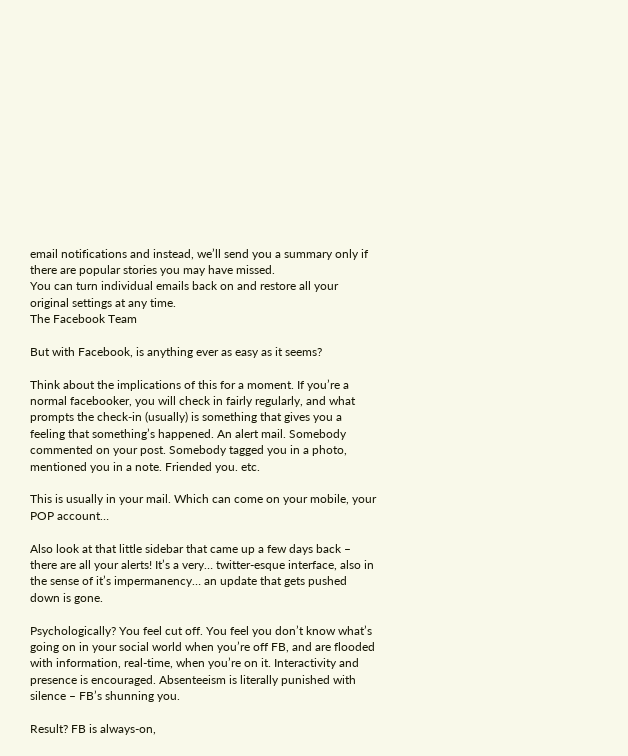email notifications and instead, we’ll send you a summary only if there are popular stories you may have missed.
You can turn individual emails back on and restore all your original settings at any time.
The Facebook Team

But with Facebook, is anything ever as easy as it seems?

Think about the implications of this for a moment. If you’re a normal facebooker, you will check in fairly regularly, and what prompts the check-in (usually) is something that gives you a feeling that something’s happened. An alert mail. Somebody commented on your post. Somebody tagged you in a photo, mentioned you in a note. Friended you. etc.

This is usually in your mail. Which can come on your mobile, your POP account…

Also look at that little sidebar that came up a few days back – there are all your alerts! It’s a very… twitter-esque interface, also in the sense of it’s impermanency… an update that gets pushed down is gone.

Psychologically? You feel cut off. You feel you don’t know what’s going on in your social world when you’re off FB, and are flooded with information, real-time, when you’re on it. Interactivity and presence is encouraged. Absenteeism is literally punished with silence – FB’s shunning you.

Result? FB is always-on,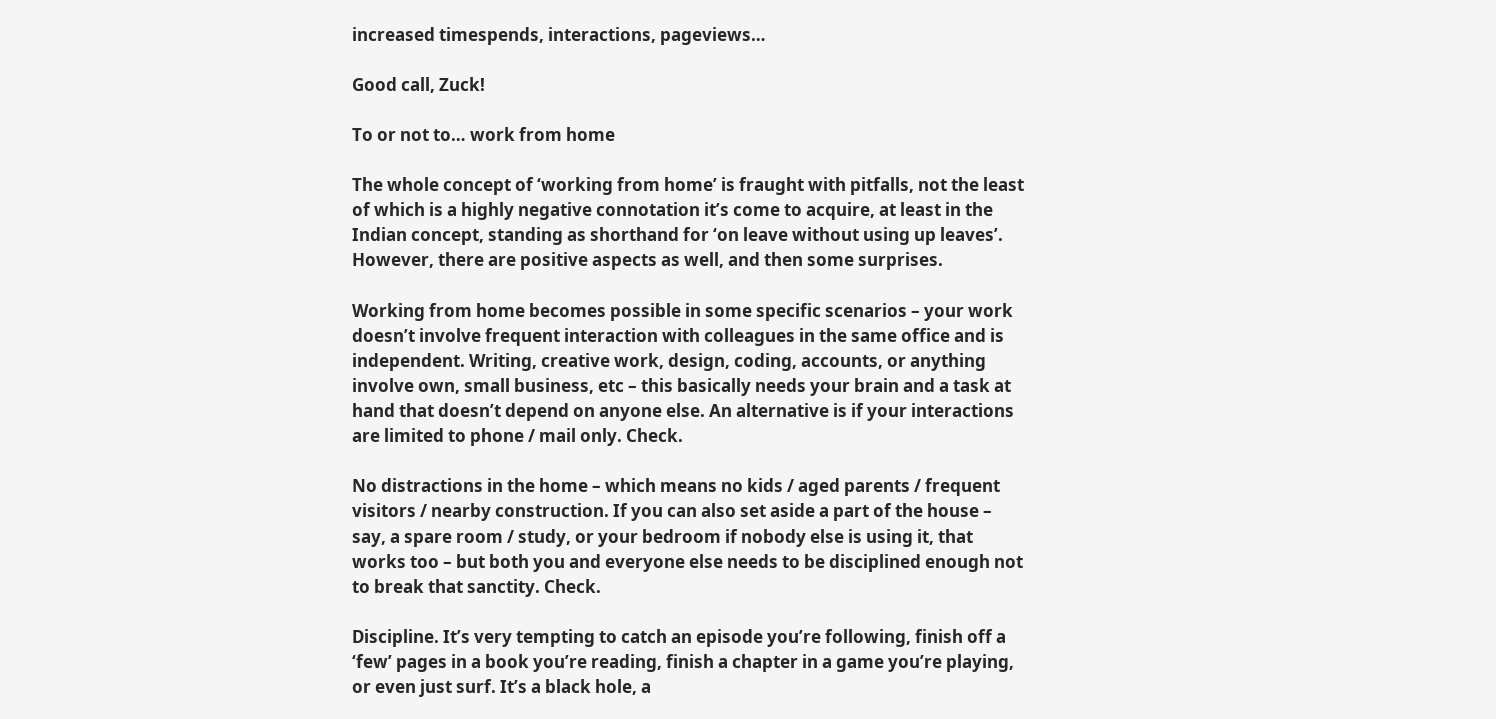increased timespends, interactions, pageviews…

Good call, Zuck!

To or not to… work from home

The whole concept of ‘working from home’ is fraught with pitfalls, not the least of which is a highly negative connotation it’s come to acquire, at least in the Indian concept, standing as shorthand for ‘on leave without using up leaves’. However, there are positive aspects as well, and then some surprises.

Working from home becomes possible in some specific scenarios – your work doesn’t involve frequent interaction with colleagues in the same office and is independent. Writing, creative work, design, coding, accounts, or anything involve own, small business, etc – this basically needs your brain and a task at hand that doesn’t depend on anyone else. An alternative is if your interactions are limited to phone / mail only. Check.

No distractions in the home – which means no kids / aged parents / frequent visitors / nearby construction. If you can also set aside a part of the house – say, a spare room / study, or your bedroom if nobody else is using it, that works too – but both you and everyone else needs to be disciplined enough not to break that sanctity. Check.

Discipline. It’s very tempting to catch an episode you’re following, finish off a ‘few’ pages in a book you’re reading, finish a chapter in a game you’re playing, or even just surf. It’s a black hole, a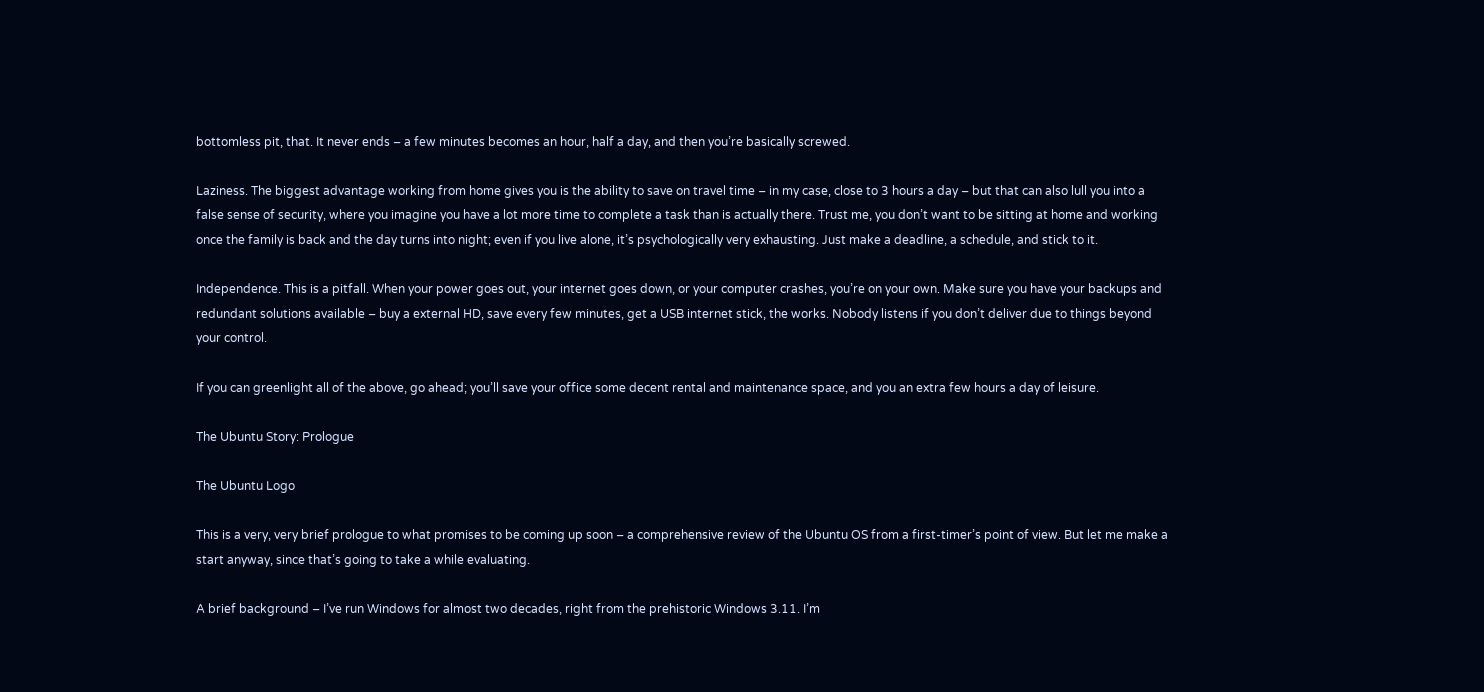bottomless pit, that. It never ends – a few minutes becomes an hour, half a day, and then you’re basically screwed.

Laziness. The biggest advantage working from home gives you is the ability to save on travel time – in my case, close to 3 hours a day – but that can also lull you into a false sense of security, where you imagine you have a lot more time to complete a task than is actually there. Trust me, you don’t want to be sitting at home and working once the family is back and the day turns into night; even if you live alone, it’s psychologically very exhausting. Just make a deadline, a schedule, and stick to it.

Independence. This is a pitfall. When your power goes out, your internet goes down, or your computer crashes, you’re on your own. Make sure you have your backups and redundant solutions available – buy a external HD, save every few minutes, get a USB internet stick, the works. Nobody listens if you don’t deliver due to things beyond your control.

If you can greenlight all of the above, go ahead; you’ll save your office some decent rental and maintenance space, and you an extra few hours a day of leisure.

The Ubuntu Story: Prologue

The Ubuntu Logo

This is a very, very brief prologue to what promises to be coming up soon – a comprehensive review of the Ubuntu OS from a first-timer’s point of view. But let me make a start anyway, since that’s going to take a while evaluating.

A brief background – I’ve run Windows for almost two decades, right from the prehistoric Windows 3.11. I’m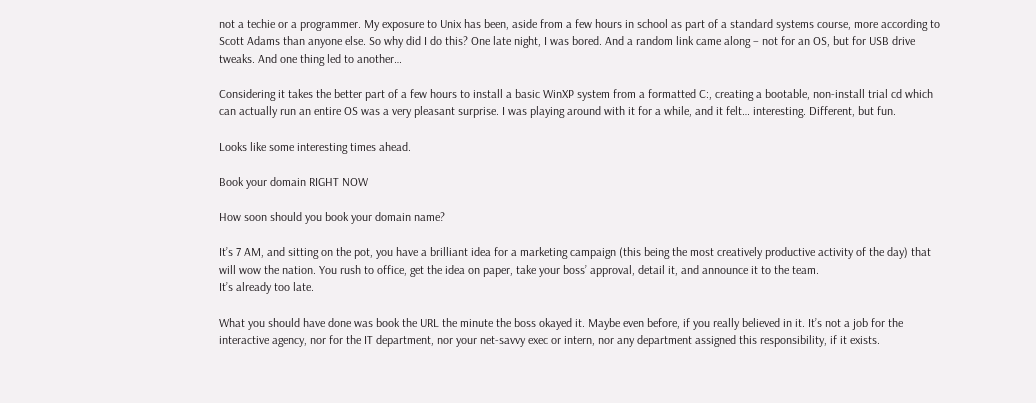not a techie or a programmer. My exposure to Unix has been, aside from a few hours in school as part of a standard systems course, more according to Scott Adams than anyone else. So why did I do this? One late night, I was bored. And a random link came along – not for an OS, but for USB drive tweaks. And one thing led to another…

Considering it takes the better part of a few hours to install a basic WinXP system from a formatted C:, creating a bootable, non-install trial cd which can actually run an entire OS was a very pleasant surprise. I was playing around with it for a while, and it felt… interesting. Different, but fun.

Looks like some interesting times ahead.

Book your domain RIGHT NOW

How soon should you book your domain name?

It’s 7 AM, and sitting on the pot, you have a brilliant idea for a marketing campaign (this being the most creatively productive activity of the day) that will wow the nation. You rush to office, get the idea on paper, take your boss’ approval, detail it, and announce it to the team.
It’s already too late.

What you should have done was book the URL the minute the boss okayed it. Maybe even before, if you really believed in it. It’s not a job for the interactive agency, nor for the IT department, nor your net-savvy exec or intern, nor any department assigned this responsibility, if it exists.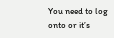You need to log onto or it’s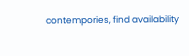contempories, find availability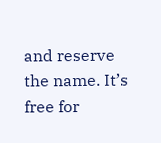and reserve the name. It’s free for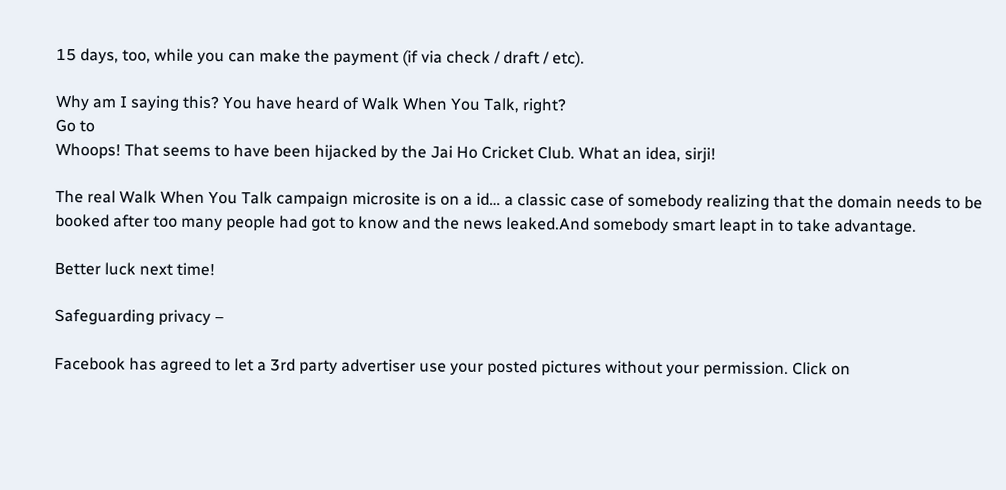15 days, too, while you can make the payment (if via check / draft / etc).

Why am I saying this? You have heard of Walk When You Talk, right?
Go to
Whoops! That seems to have been hijacked by the Jai Ho Cricket Club. What an idea, sirji!

The real Walk When You Talk campaign microsite is on a id… a classic case of somebody realizing that the domain needs to be booked after too many people had got to know and the news leaked.And somebody smart leapt in to take advantage.

Better luck next time!

Safeguarding privacy –

Facebook has agreed to let a 3rd party advertiser use your posted pictures without your permission. Click on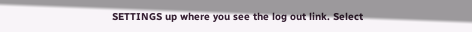SETTINGS up where you see the log out link. Select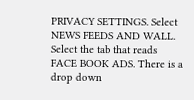PRIVACY SETTINGS. Select NEWS FEEDS AND WALL. Select the tab that reads FACE BOOK ADS. There is a drop down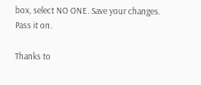box, select NO ONE. Save your changes. Pass it on.

Thanks to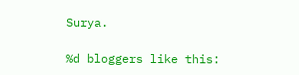Surya.

%d bloggers like this: